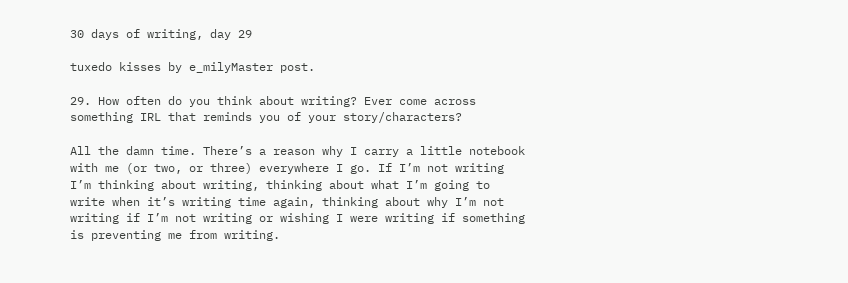30 days of writing, day 29

tuxedo kisses by e_milyMaster post.

29. How often do you think about writing? Ever come across something IRL that reminds you of your story/characters?

All the damn time. There’s a reason why I carry a little notebook with me (or two, or three) everywhere I go. If I’m not writing I’m thinking about writing, thinking about what I’m going to write when it’s writing time again, thinking about why I’m not writing if I’m not writing or wishing I were writing if something is preventing me from writing.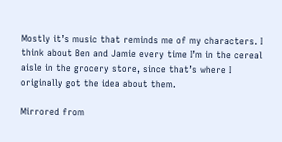Mostly it’s music that reminds me of my characters. I think about Ben and Jamie every time I’m in the cereal aisle in the grocery store, since that’s where I originally got the idea about them.

Mirrored from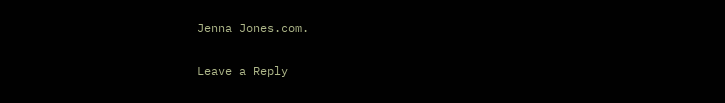Jenna Jones.com.

Leave a Reply